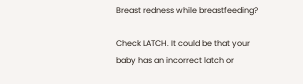Breast redness while breastfeeding?

Check LATCH. It could be that your baby has an incorrect latch or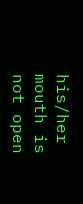his/her mouth is not open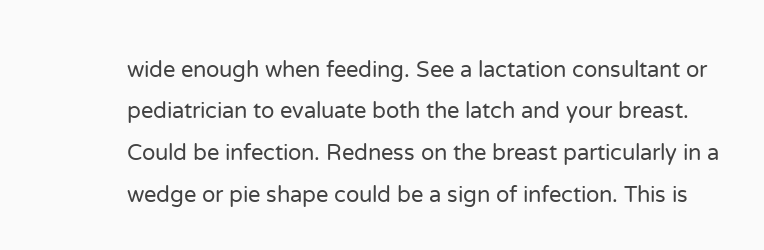wide enough when feeding. See a lactation consultant or pediatrician to evaluate both the latch and your breast.
Could be infection. Redness on the breast particularly in a wedge or pie shape could be a sign of infection. This is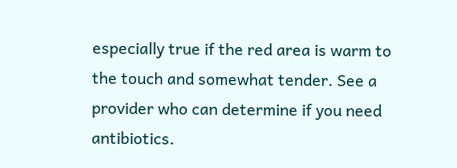especially true if the red area is warm to the touch and somewhat tender. See a provider who can determine if you need antibiotics.